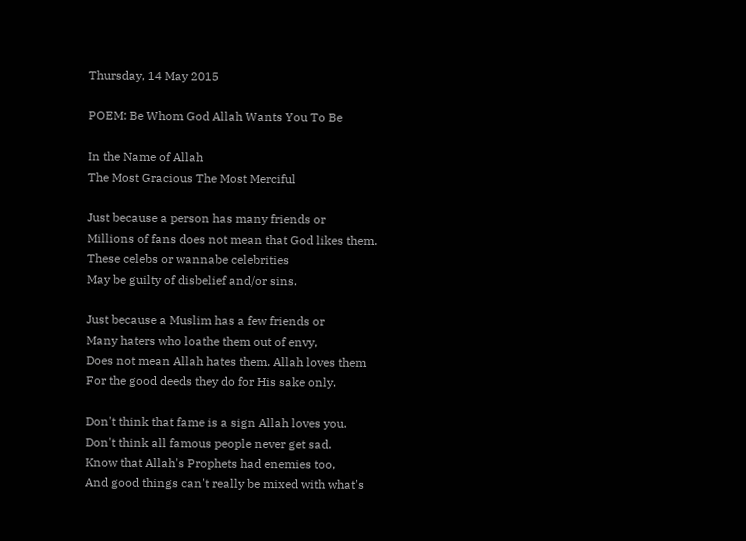Thursday, 14 May 2015

POEM: Be Whom God Allah Wants You To Be

In the Name of Allah
The Most Gracious The Most Merciful

Just because a person has many friends or
Millions of fans does not mean that God likes them.
These celebs or wannabe celebrities
May be guilty of disbelief and/or sins.

Just because a Muslim has a few friends or
Many haters who loathe them out of envy,
Does not mean Allah hates them. Allah loves them
For the good deeds they do for His sake only.

Don't think that fame is a sign Allah loves you.
Don't think all famous people never get sad.
Know that Allah's Prophets had enemies too,
And good things can't really be mixed with what's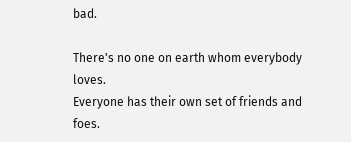bad.

There's no one on earth whom everybody loves.
Everyone has their own set of friends and foes.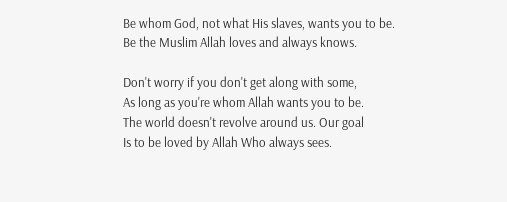Be whom God, not what His slaves, wants you to be.
Be the Muslim Allah loves and always knows.

Don't worry if you don't get along with some,
As long as you're whom Allah wants you to be.
The world doesn't revolve around us. Our goal
Is to be loved by Allah Who always sees.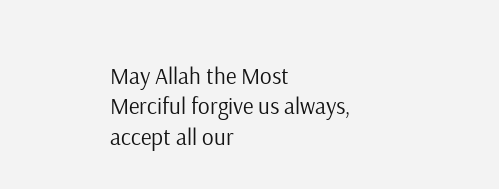May Allah the Most Merciful forgive us always, accept all our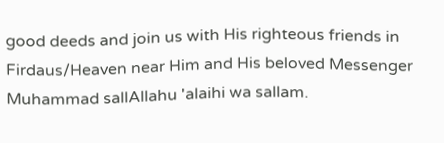good deeds and join us with His righteous friends in Firdaus/Heaven near Him and His beloved Messenger Muhammad sallAllahu 'alaihi wa sallam.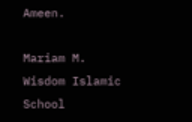Ameen.

Mariam M.
Wisdom Islamic School